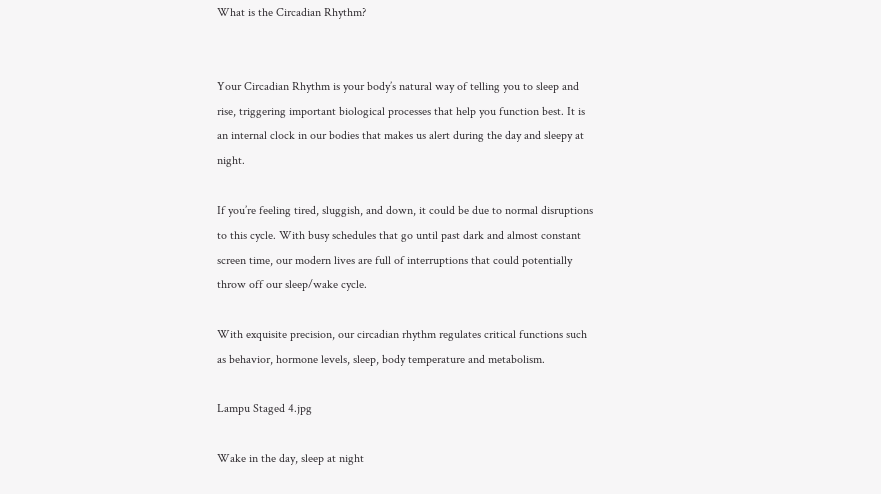What is the Circadian Rhythm?


Your Circadian Rhythm is your body’s natural way of telling you to sleep and rise, triggering important biological processes that help you function best. It is an internal clock in our bodies that makes us alert during the day and sleepy at night.

If you’re feeling tired, sluggish, and down, it could be due to normal disruptions to this cycle. With busy schedules that go until past dark and almost constant screen time, our modern lives are full of interruptions that could potentially throw off our sleep/wake cycle.

With exquisite precision, our circadian rhythm regulates critical functions such as behavior, hormone levels, sleep, body temperature and metabolism.

Lampu Staged 4.jpg

Wake in the day, sleep at night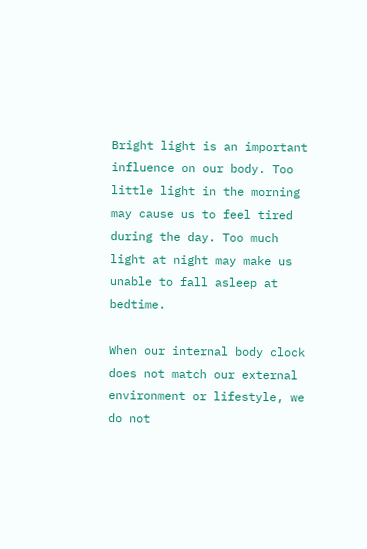Bright light is an important influence on our body. Too little light in the morning may cause us to feel tired during the day. Too much light at night may make us unable to fall asleep at bedtime.

When our internal body clock does not match our external environment or lifestyle, we do not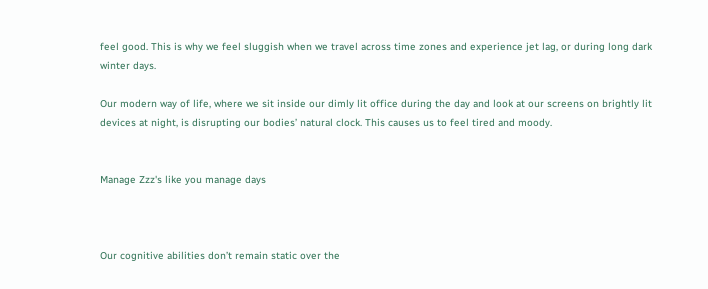feel good. This is why we feel sluggish when we travel across time zones and experience jet lag, or during long dark winter days.

Our modern way of life, where we sit inside our dimly lit office during the day and look at our screens on brightly lit devices at night, is disrupting our bodies’ natural clock. This causes us to feel tired and moody.


Manage Zzz's like you manage days



Our cognitive abilities don’t remain static over the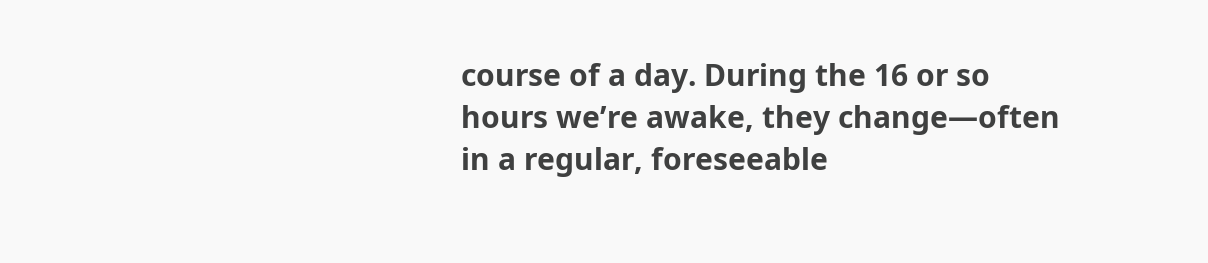course of a day. During the 16 or so hours we’re awake, they change—often in a regular, foreseeable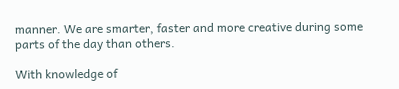manner. We are smarter, faster and more creative during some parts of the day than others.

With knowledge of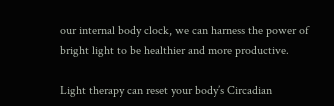our internal body clock, we can harness the power of bright light to be healthier and more productive.

Light therapy can reset your body’s Circadian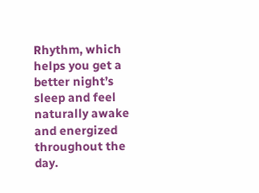Rhythm, which helps you get a better night’s sleep and feel naturally awake and energized throughout the day.